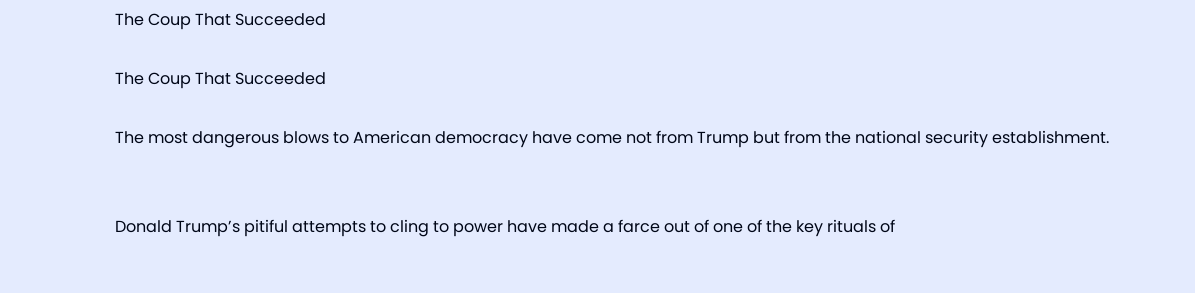The Coup That Succeeded

The Coup That Succeeded

The most dangerous blows to American democracy have come not from Trump but from the national security establishment.


Donald Trump’s pitiful attempts to cling to power have made a farce out of one of the key rituals of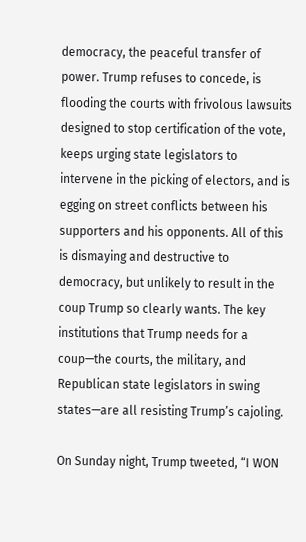democracy, the peaceful transfer of power. Trump refuses to concede, is flooding the courts with frivolous lawsuits designed to stop certification of the vote, keeps urging state legislators to intervene in the picking of electors, and is egging on street conflicts between his supporters and his opponents. All of this is dismaying and destructive to democracy, but unlikely to result in the coup Trump so clearly wants. The key institutions that Trump needs for a coup—the courts, the military, and Republican state legislators in swing states—are all resisting Trump’s cajoling.

On Sunday night, Trump tweeted, “I WON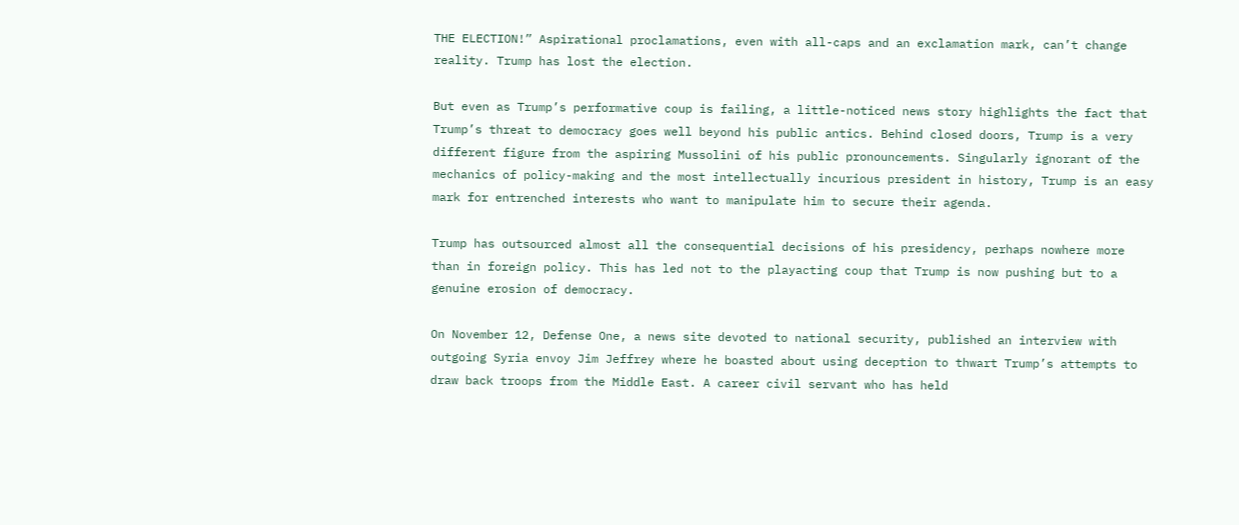THE ELECTION!” Aspirational proclamations, even with all-caps and an exclamation mark, can’t change reality. Trump has lost the election.

But even as Trump’s performative coup is failing, a little-noticed news story highlights the fact that Trump’s threat to democracy goes well beyond his public antics. Behind closed doors, Trump is a very different figure from the aspiring Mussolini of his public pronouncements. Singularly ignorant of the mechanics of policy-making and the most intellectually incurious president in history, Trump is an easy mark for entrenched interests who want to manipulate him to secure their agenda.

Trump has outsourced almost all the consequential decisions of his presidency, perhaps nowhere more than in foreign policy. This has led not to the playacting coup that Trump is now pushing but to a genuine erosion of democracy.

On November 12, Defense One, a news site devoted to national security, published an interview with outgoing Syria envoy Jim Jeffrey where he boasted about using deception to thwart Trump’s attempts to draw back troops from the Middle East. A career civil servant who has held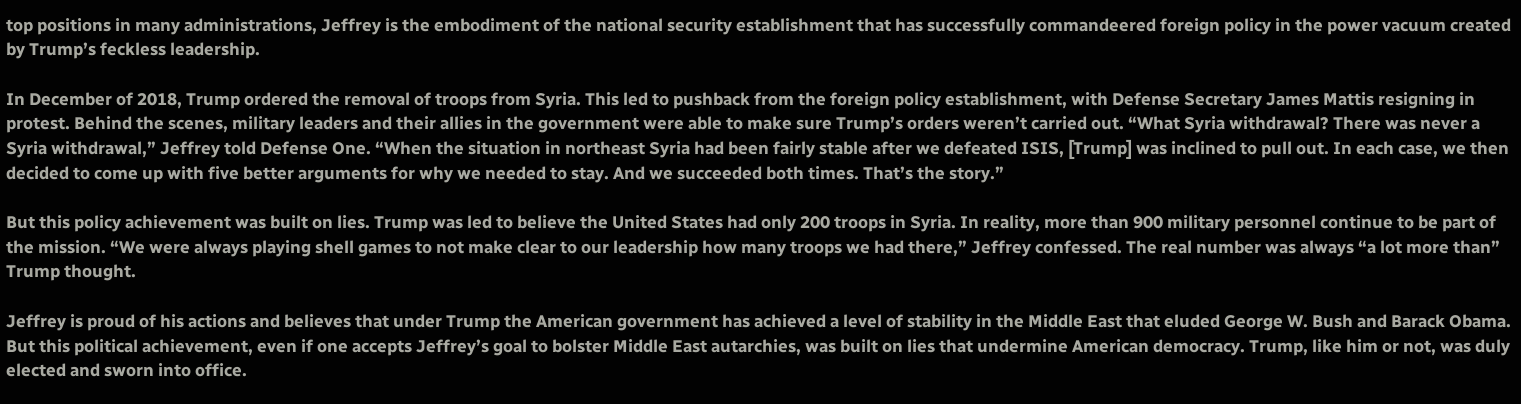top positions in many administrations, Jeffrey is the embodiment of the national security establishment that has successfully commandeered foreign policy in the power vacuum created by Trump’s feckless leadership.

In December of 2018, Trump ordered the removal of troops from Syria. This led to pushback from the foreign policy establishment, with Defense Secretary James Mattis resigning in protest. Behind the scenes, military leaders and their allies in the government were able to make sure Trump’s orders weren’t carried out. “What Syria withdrawal? There was never a Syria withdrawal,” Jeffrey told Defense One. “When the situation in northeast Syria had been fairly stable after we defeated ISIS, [Trump] was inclined to pull out. In each case, we then decided to come up with five better arguments for why we needed to stay. And we succeeded both times. That’s the story.”

But this policy achievement was built on lies. Trump was led to believe the United States had only 200 troops in Syria. In reality, more than 900 military personnel continue to be part of the mission. “We were always playing shell games to not make clear to our leadership how many troops we had there,” Jeffrey confessed. The real number was always “a lot more than” Trump thought.

Jeffrey is proud of his actions and believes that under Trump the American government has achieved a level of stability in the Middle East that eluded George W. Bush and Barack Obama. But this political achievement, even if one accepts Jeffrey’s goal to bolster Middle East autarchies, was built on lies that undermine American democracy. Trump, like him or not, was duly elected and sworn into office.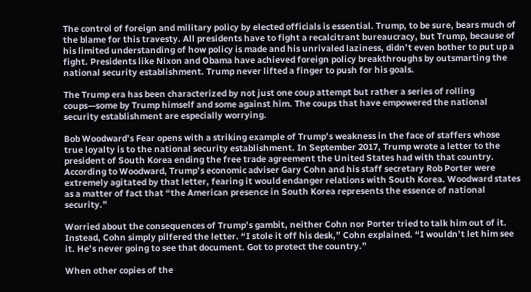The control of foreign and military policy by elected officials is essential. Trump, to be sure, bears much of the blame for this travesty. All presidents have to fight a recalcitrant bureaucracy, but Trump, because of his limited understanding of how policy is made and his unrivaled laziness, didn’t even bother to put up a fight. Presidents like Nixon and Obama have achieved foreign policy breakthroughs by outsmarting the national security establishment. Trump never lifted a finger to push for his goals.

The Trump era has been characterized by not just one coup attempt but rather a series of rolling coups—some by Trump himself and some against him. The coups that have empowered the national security establishment are especially worrying.

Bob Woodward’s Fear opens with a striking example of Trump’s weakness in the face of staffers whose true loyalty is to the national security establishment. In September 2017, Trump wrote a letter to the president of South Korea ending the free trade agreement the United States had with that country. According to Woodward, Trump’s economic adviser Gary Cohn and his staff secretary Rob Porter were extremely agitated by that letter, fearing it would endanger relations with South Korea. Woodward states as a matter of fact that “the American presence in South Korea represents the essence of national security.”

Worried about the consequences of Trump’s gambit, neither Cohn nor Porter tried to talk him out of it. Instead, Cohn simply pilfered the letter. “I stole it off his desk,” Cohn explained. “I wouldn’t let him see it. He’s never going to see that document. Got to protect the country.”

When other copies of the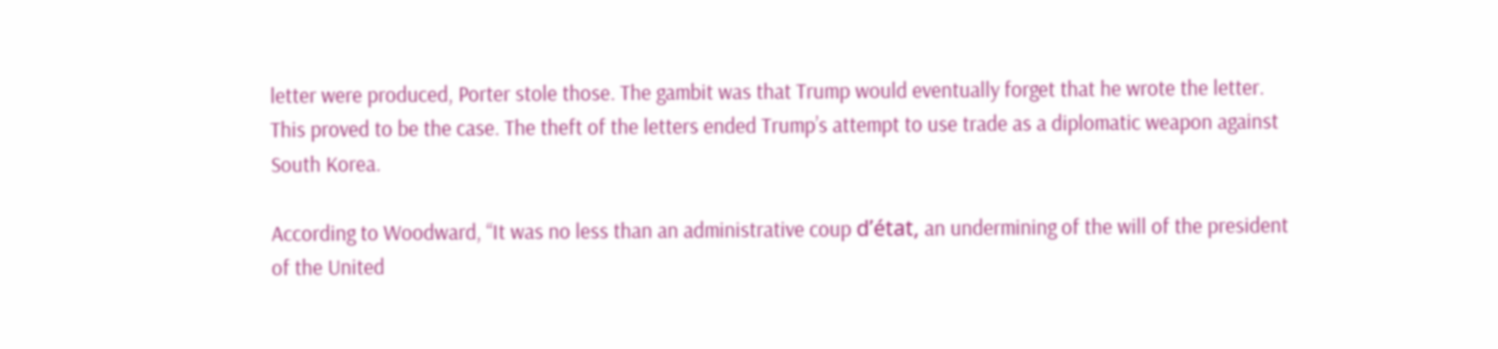letter were produced, Porter stole those. The gambit was that Trump would eventually forget that he wrote the letter. This proved to be the case. The theft of the letters ended Trump’s attempt to use trade as a diplomatic weapon against South Korea.

According to Woodward, “It was no less than an administrative coup d’état, an undermining of the will of the president of the United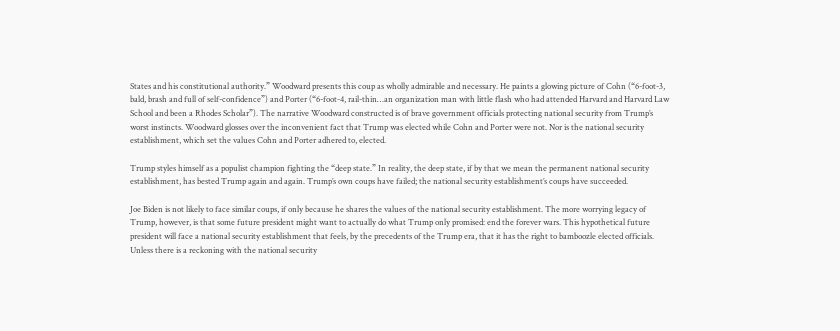States and his constitutional authority.” Woodward presents this coup as wholly admirable and necessary. He paints a glowing picture of Cohn (“6-foot-3, bald, brash and full of self-confidence”) and Porter (“6-foot-4, rail-thin…an organization man with little flash who had attended Harvard and Harvard Law School and been a Rhodes Scholar”). The narrative Woodward constructed is of brave government officials protecting national security from Trump’s worst instincts. Woodward glosses over the inconvenient fact that Trump was elected while Cohn and Porter were not. Nor is the national security establishment, which set the values Cohn and Porter adhered to, elected.

Trump styles himself as a populist champion fighting the “deep state.” In reality, the deep state, if by that we mean the permanent national security establishment, has bested Trump again and again. Trump’s own coups have failed; the national security establishment’s coups have succeeded.

Joe Biden is not likely to face similar coups, if only because he shares the values of the national security establishment. The more worrying legacy of Trump, however, is that some future president might want to actually do what Trump only promised: end the forever wars. This hypothetical future president will face a national security establishment that feels, by the precedents of the Trump era, that it has the right to bamboozle elected officials. Unless there is a reckoning with the national security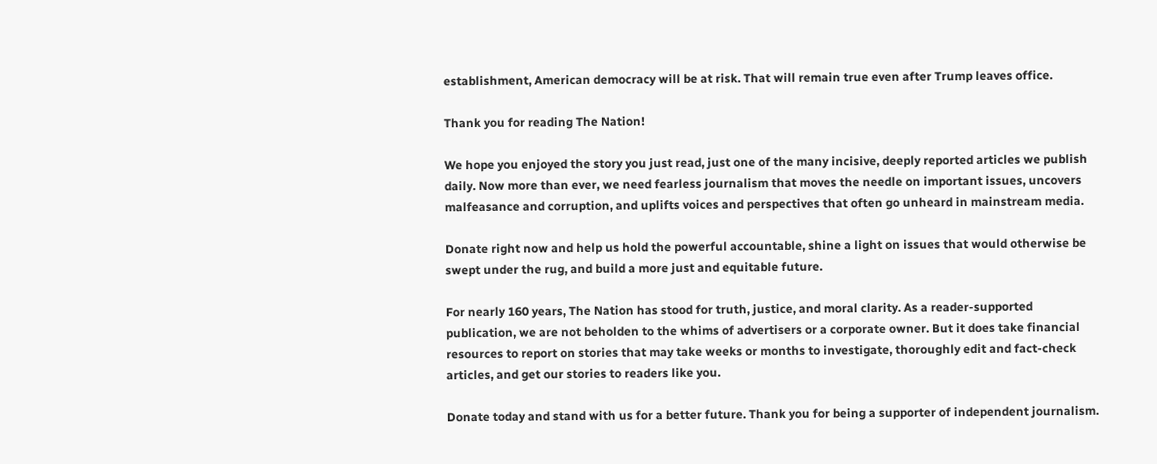establishment, American democracy will be at risk. That will remain true even after Trump leaves office.

Thank you for reading The Nation!

We hope you enjoyed the story you just read, just one of the many incisive, deeply reported articles we publish daily. Now more than ever, we need fearless journalism that moves the needle on important issues, uncovers malfeasance and corruption, and uplifts voices and perspectives that often go unheard in mainstream media.

Donate right now and help us hold the powerful accountable, shine a light on issues that would otherwise be swept under the rug, and build a more just and equitable future.

For nearly 160 years, The Nation has stood for truth, justice, and moral clarity. As a reader-supported publication, we are not beholden to the whims of advertisers or a corporate owner. But it does take financial resources to report on stories that may take weeks or months to investigate, thoroughly edit and fact-check articles, and get our stories to readers like you.

Donate today and stand with us for a better future. Thank you for being a supporter of independent journalism.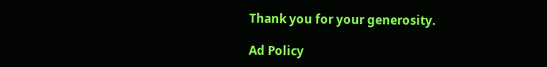Thank you for your generosity.

Ad Policy